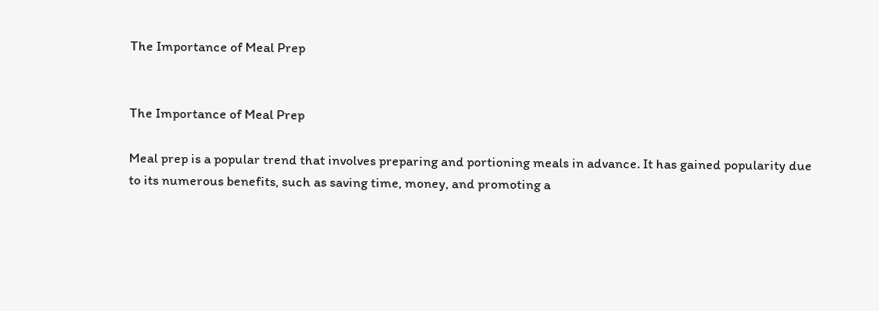The Importance of Meal Prep


The Importance of Meal Prep

Meal prep is a popular trend that involves preparing and portioning meals in advance. It has gained popularity due to its numerous benefits, such as saving time, money, and promoting a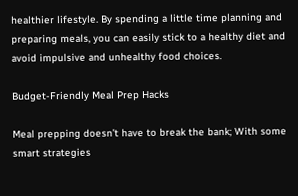healthier lifestyle. By spending a little time planning and preparing meals, you can easily stick to a healthy diet and avoid impulsive and unhealthy food choices.

Budget-Friendly Meal Prep Hacks

Meal prepping doesn’t have to break the bank; With some smart strategies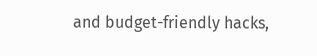and budget-friendly hacks,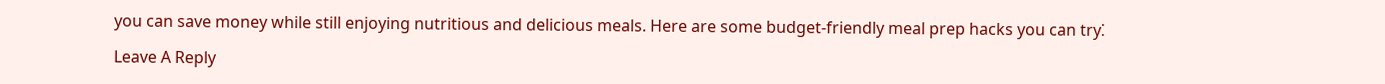you can save money while still enjoying nutritious and delicious meals. Here are some budget-friendly meal prep hacks you can try⁚

Leave A Reply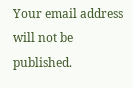Your email address will not be published.